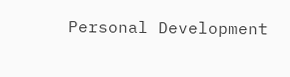Personal Development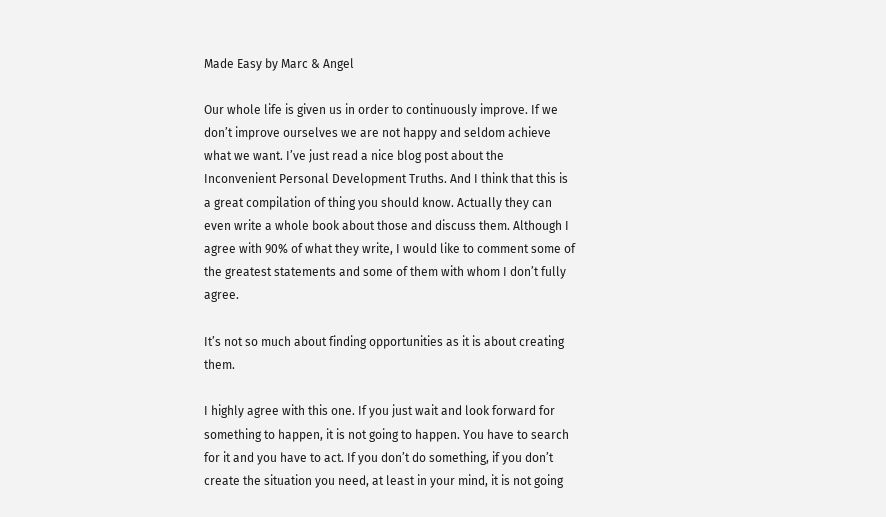Made Easy by Marc & Angel

Our whole life is given us in order to continuously improve. If we don’t improve ourselves we are not happy and seldom achieve what we want. I’ve just read a nice blog post about the Inconvenient Personal Development Truths. And I think that this is a great compilation of thing you should know. Actually they can even write a whole book about those and discuss them. Although I agree with 90% of what they write, I would like to comment some of the greatest statements and some of them with whom I don’t fully agree.

It’s not so much about finding opportunities as it is about creating them.

I highly agree with this one. If you just wait and look forward for something to happen, it is not going to happen. You have to search for it and you have to act. If you don’t do something, if you don’t create the situation you need, at least in your mind, it is not going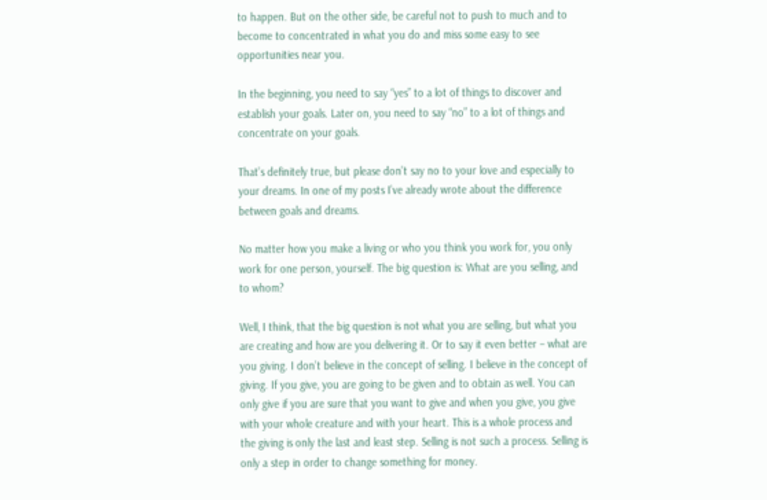to happen. But on the other side, be careful not to push to much and to become to concentrated in what you do and miss some easy to see opportunities near you.

In the beginning, you need to say “yes” to a lot of things to discover and establish your goals. Later on, you need to say “no” to a lot of things and concentrate on your goals.

That’s definitely true, but please don’t say no to your love and especially to your dreams. In one of my posts I’ve already wrote about the difference between goals and dreams.

No matter how you make a living or who you think you work for, you only work for one person, yourself. The big question is: What are you selling, and to whom?

Well, I think, that the big question is not what you are selling, but what you are creating and how are you delivering it. Or to say it even better – what are you giving. I don’t believe in the concept of selling. I believe in the concept of giving. If you give, you are going to be given and to obtain as well. You can only give if you are sure that you want to give and when you give, you give with your whole creature and with your heart. This is a whole process and the giving is only the last and least step. Selling is not such a process. Selling is only a step in order to change something for money.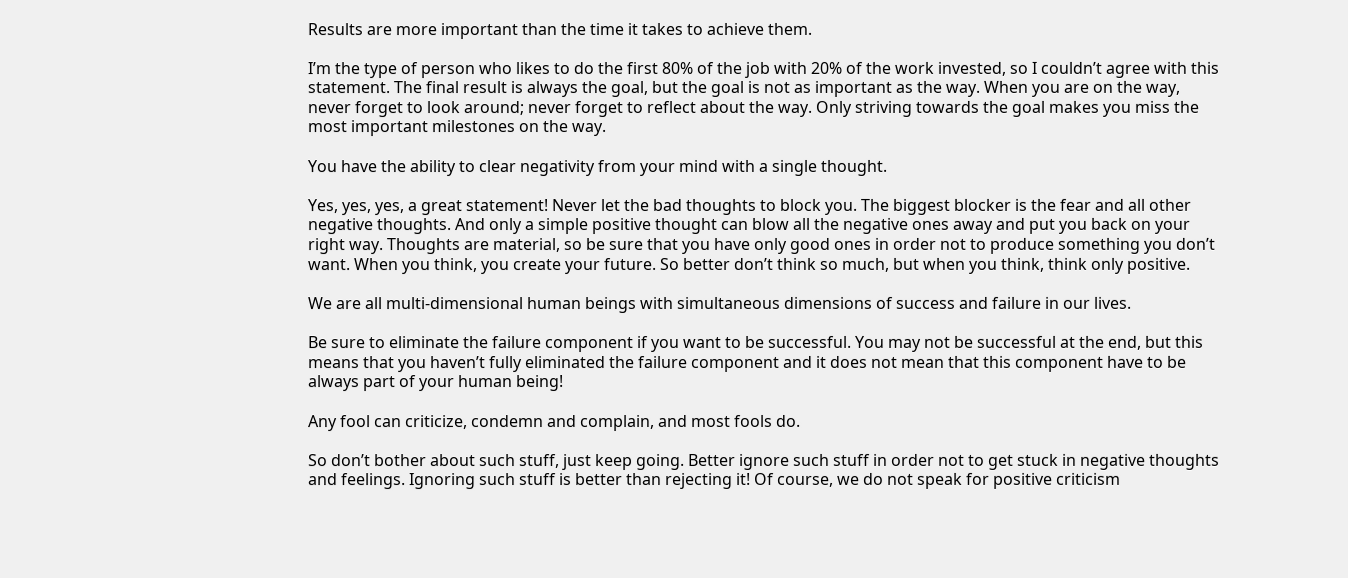Results are more important than the time it takes to achieve them.

I’m the type of person who likes to do the first 80% of the job with 20% of the work invested, so I couldn’t agree with this statement. The final result is always the goal, but the goal is not as important as the way. When you are on the way, never forget to look around; never forget to reflect about the way. Only striving towards the goal makes you miss the most important milestones on the way.

You have the ability to clear negativity from your mind with a single thought.

Yes, yes, yes, a great statement! Never let the bad thoughts to block you. The biggest blocker is the fear and all other negative thoughts. And only a simple positive thought can blow all the negative ones away and put you back on your right way. Thoughts are material, so be sure that you have only good ones in order not to produce something you don’t want. When you think, you create your future. So better don’t think so much, but when you think, think only positive.

We are all multi-dimensional human beings with simultaneous dimensions of success and failure in our lives.

Be sure to eliminate the failure component if you want to be successful. You may not be successful at the end, but this means that you haven’t fully eliminated the failure component and it does not mean that this component have to be always part of your human being!

Any fool can criticize, condemn and complain, and most fools do.

So don’t bother about such stuff, just keep going. Better ignore such stuff in order not to get stuck in negative thoughts and feelings. Ignoring such stuff is better than rejecting it! Of course, we do not speak for positive criticism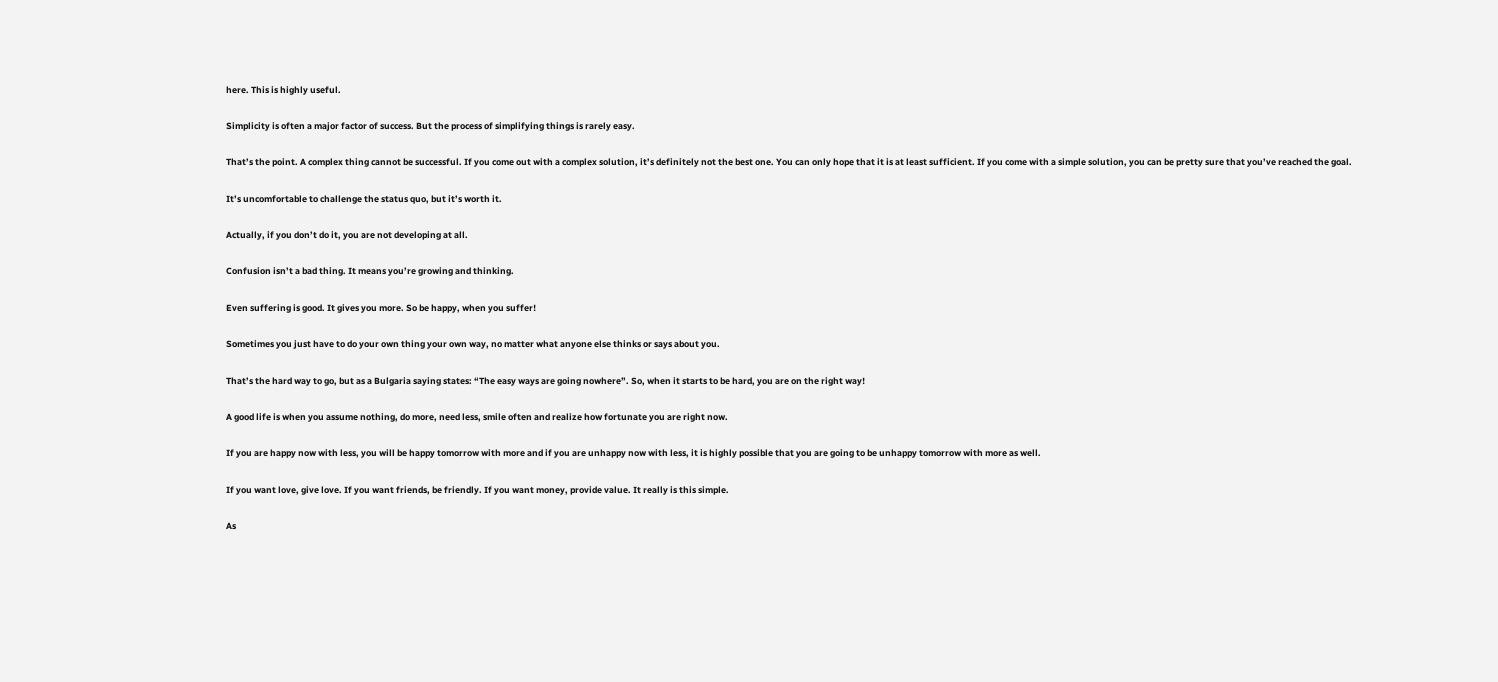here. This is highly useful.

Simplicity is often a major factor of success. But the process of simplifying things is rarely easy.

That’s the point. A complex thing cannot be successful. If you come out with a complex solution, it’s definitely not the best one. You can only hope that it is at least sufficient. If you come with a simple solution, you can be pretty sure that you’ve reached the goal.

It’s uncomfortable to challenge the status quo, but it’s worth it.

Actually, if you don’t do it, you are not developing at all.

Confusion isn’t a bad thing. It means you’re growing and thinking.

Even suffering is good. It gives you more. So be happy, when you suffer!

Sometimes you just have to do your own thing your own way, no matter what anyone else thinks or says about you.

That’s the hard way to go, but as a Bulgaria saying states: “The easy ways are going nowhere”. So, when it starts to be hard, you are on the right way!

A good life is when you assume nothing, do more, need less, smile often and realize how fortunate you are right now.

If you are happy now with less, you will be happy tomorrow with more and if you are unhappy now with less, it is highly possible that you are going to be unhappy tomorrow with more as well.

If you want love, give love. If you want friends, be friendly. If you want money, provide value. It really is this simple.

As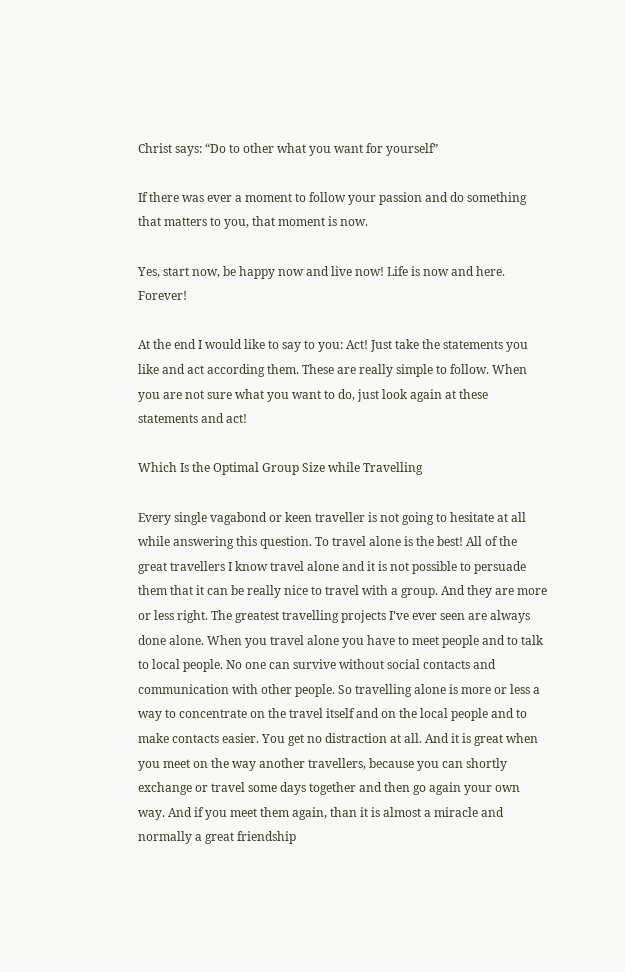Christ says: “Do to other what you want for yourself”

If there was ever a moment to follow your passion and do something that matters to you, that moment is now.

Yes, start now, be happy now and live now! Life is now and here. Forever!

At the end I would like to say to you: Act! Just take the statements you like and act according them. These are really simple to follow. When you are not sure what you want to do, just look again at these statements and act!

Which Is the Optimal Group Size while Travelling

Every single vagabond or keen traveller is not going to hesitate at all while answering this question. To travel alone is the best! All of the great travellers I know travel alone and it is not possible to persuade them that it can be really nice to travel with a group. And they are more or less right. The greatest travelling projects I’ve ever seen are always done alone. When you travel alone you have to meet people and to talk to local people. No one can survive without social contacts and communication with other people. So travelling alone is more or less a way to concentrate on the travel itself and on the local people and to make contacts easier. You get no distraction at all. And it is great when you meet on the way another travellers, because you can shortly exchange or travel some days together and then go again your own way. And if you meet them again, than it is almost a miracle and normally a great friendship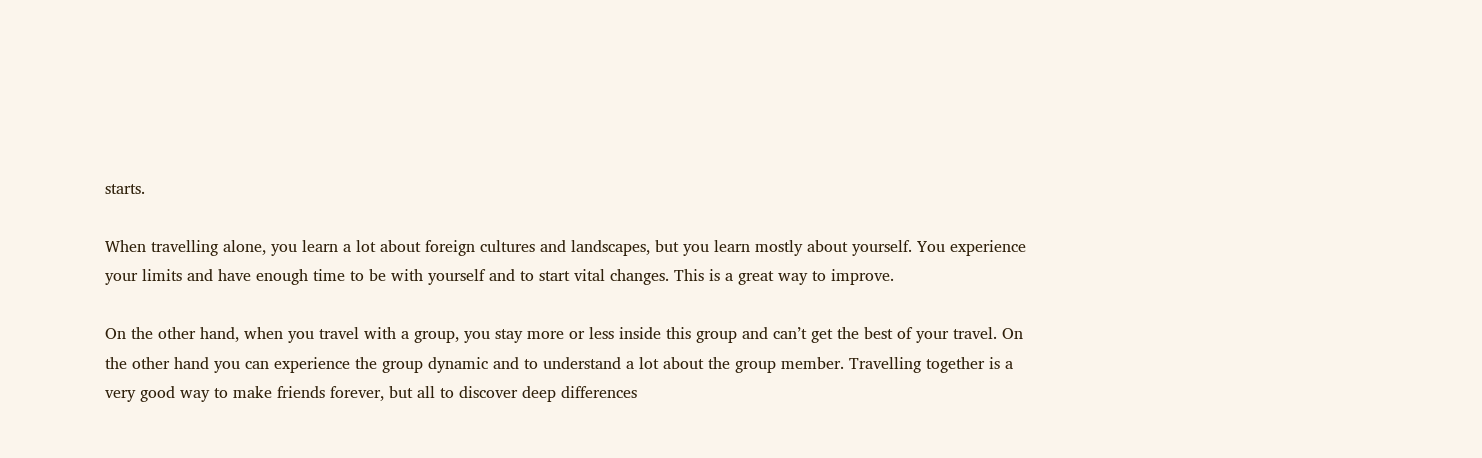starts.

When travelling alone, you learn a lot about foreign cultures and landscapes, but you learn mostly about yourself. You experience your limits and have enough time to be with yourself and to start vital changes. This is a great way to improve.

On the other hand, when you travel with a group, you stay more or less inside this group and can’t get the best of your travel. On the other hand you can experience the group dynamic and to understand a lot about the group member. Travelling together is a very good way to make friends forever, but all to discover deep differences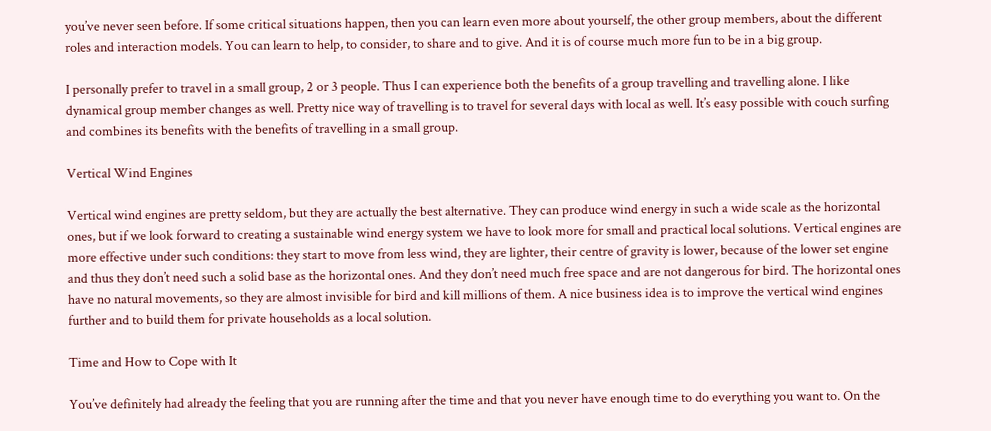you’ve never seen before. If some critical situations happen, then you can learn even more about yourself, the other group members, about the different roles and interaction models. You can learn to help, to consider, to share and to give. And it is of course much more fun to be in a big group.

I personally prefer to travel in a small group, 2 or 3 people. Thus I can experience both the benefits of a group travelling and travelling alone. I like dynamical group member changes as well. Pretty nice way of travelling is to travel for several days with local as well. It’s easy possible with couch surfing and combines its benefits with the benefits of travelling in a small group.

Vertical Wind Engines

Vertical wind engines are pretty seldom, but they are actually the best alternative. They can produce wind energy in such a wide scale as the horizontal ones, but if we look forward to creating a sustainable wind energy system we have to look more for small and practical local solutions. Vertical engines are more effective under such conditions: they start to move from less wind, they are lighter, their centre of gravity is lower, because of the lower set engine and thus they don’t need such a solid base as the horizontal ones. And they don’t need much free space and are not dangerous for bird. The horizontal ones have no natural movements, so they are almost invisible for bird and kill millions of them. A nice business idea is to improve the vertical wind engines further and to build them for private households as a local solution.

Time and How to Cope with It

You’ve definitely had already the feeling that you are running after the time and that you never have enough time to do everything you want to. On the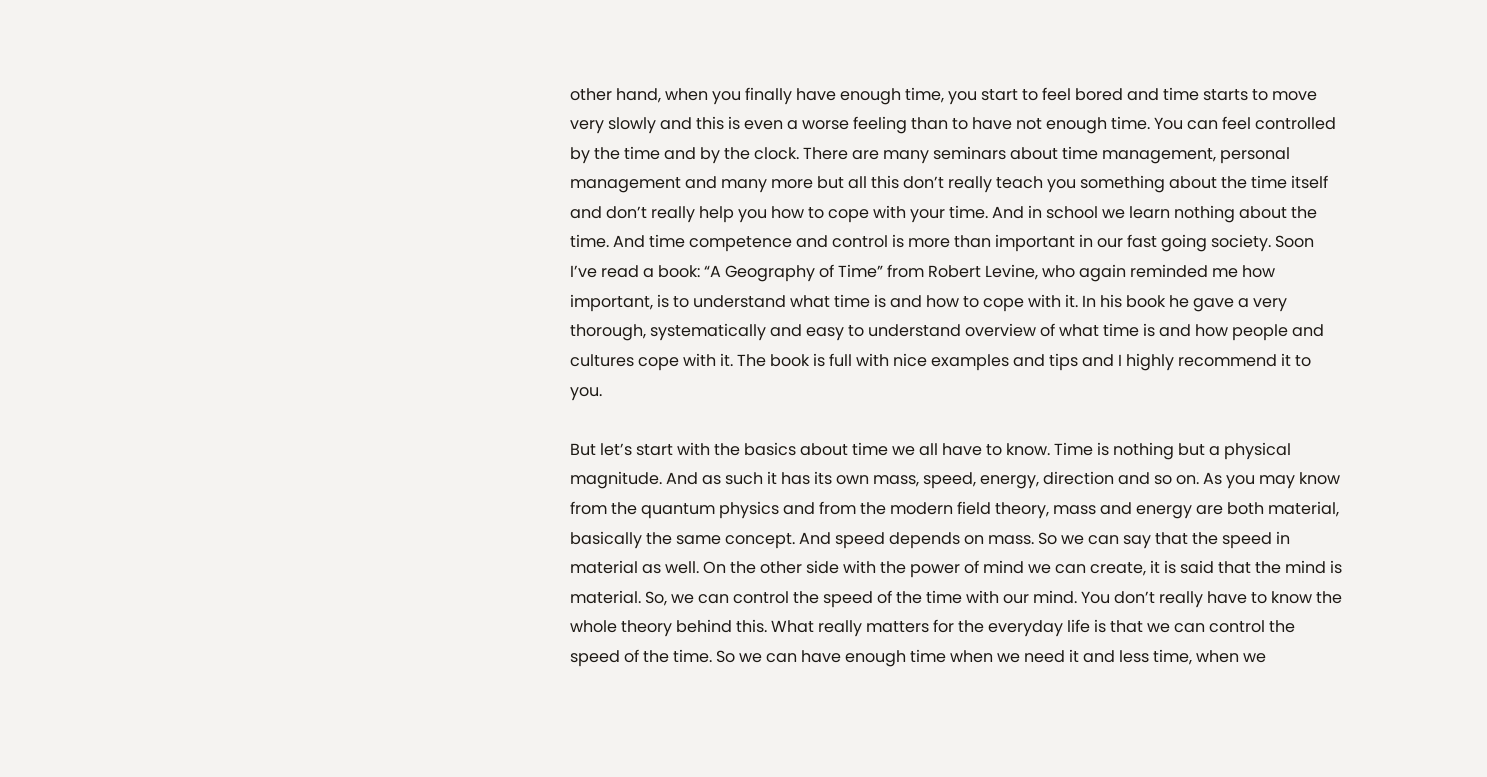other hand, when you finally have enough time, you start to feel bored and time starts to move very slowly and this is even a worse feeling than to have not enough time. You can feel controlled by the time and by the clock. There are many seminars about time management, personal management and many more but all this don’t really teach you something about the time itself and don’t really help you how to cope with your time. And in school we learn nothing about the time. And time competence and control is more than important in our fast going society. Soon I’ve read a book: “A Geography of Time” from Robert Levine, who again reminded me how important, is to understand what time is and how to cope with it. In his book he gave a very thorough, systematically and easy to understand overview of what time is and how people and cultures cope with it. The book is full with nice examples and tips and I highly recommend it to you.

But let’s start with the basics about time we all have to know. Time is nothing but a physical magnitude. And as such it has its own mass, speed, energy, direction and so on. As you may know from the quantum physics and from the modern field theory, mass and energy are both material, basically the same concept. And speed depends on mass. So we can say that the speed in material as well. On the other side with the power of mind we can create, it is said that the mind is material. So, we can control the speed of the time with our mind. You don’t really have to know the whole theory behind this. What really matters for the everyday life is that we can control the speed of the time. So we can have enough time when we need it and less time, when we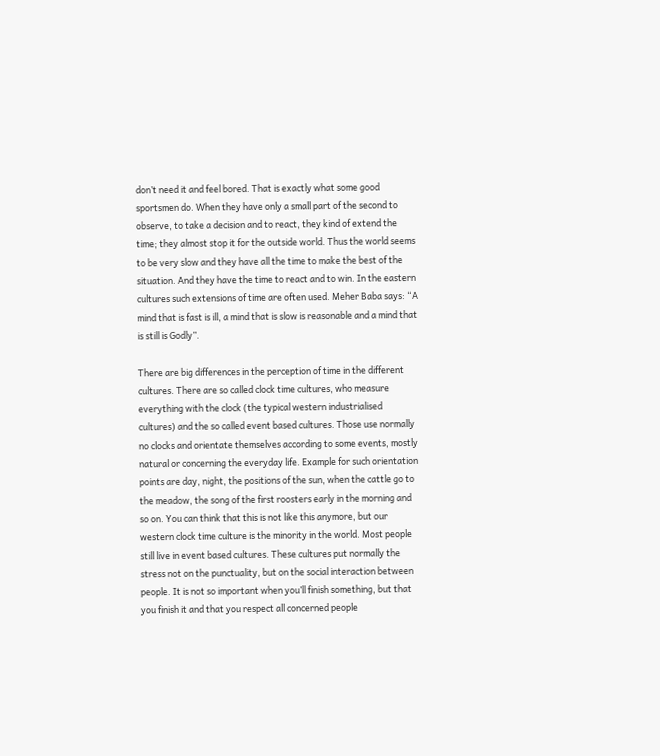don’t need it and feel bored. That is exactly what some good sportsmen do. When they have only a small part of the second to observe, to take a decision and to react, they kind of extend the time; they almost stop it for the outside world. Thus the world seems to be very slow and they have all the time to make the best of the situation. And they have the time to react and to win. In the eastern cultures such extensions of time are often used. Meher Baba says: “A mind that is fast is ill, a mind that is slow is reasonable and a mind that is still is Godly”.

There are big differences in the perception of time in the different cultures. There are so called clock time cultures, who measure everything with the clock (the typical western industrialised cultures) and the so called event based cultures. Those use normally no clocks and orientate themselves according to some events, mostly natural or concerning the everyday life. Example for such orientation points are day, night, the positions of the sun, when the cattle go to the meadow, the song of the first roosters early in the morning and so on. You can think that this is not like this anymore, but our western clock time culture is the minority in the world. Most people still live in event based cultures. These cultures put normally the stress not on the punctuality, but on the social interaction between people. It is not so important when you’ll finish something, but that you finish it and that you respect all concerned people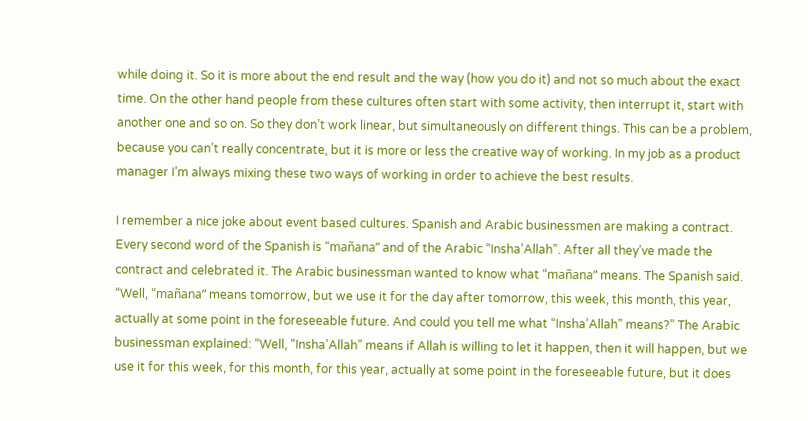while doing it. So it is more about the end result and the way (how you do it) and not so much about the exact time. On the other hand people from these cultures often start with some activity, then interrupt it, start with another one and so on. So they don’t work linear, but simultaneously on different things. This can be a problem, because you can’t really concentrate, but it is more or less the creative way of working. In my job as a product manager I’m always mixing these two ways of working in order to achieve the best results.

I remember a nice joke about event based cultures. Spanish and Arabic businessmen are making a contract. Every second word of the Spanish is “mañana” and of the Arabic “Insha’Allah”. After all they’ve made the contract and celebrated it. The Arabic businessman wanted to know what “mañana” means. The Spanish said. “Well, “mañana” means tomorrow, but we use it for the day after tomorrow, this week, this month, this year, actually at some point in the foreseeable future. And could you tell me what “Insha’Allah” means?” The Arabic businessman explained: “Well, “Insha’Allah” means if Allah is willing to let it happen, then it will happen, but we use it for this week, for this month, for this year, actually at some point in the foreseeable future, but it does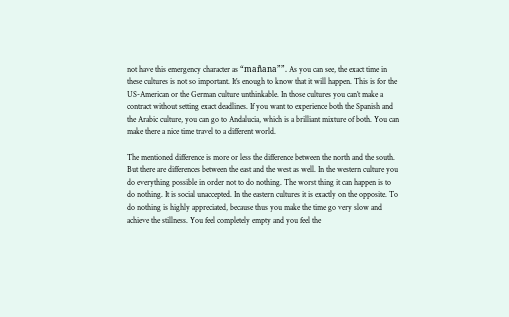not have this emergency character as “mañana””. As you can see, the exact time in these cultures is not so important. It’s enough to know that it will happen. This is for the US-American or the German culture unthinkable. In those cultures you can’t make a contract without setting exact deadlines. If you want to experience both the Spanish and the Arabic culture, you can go to Andalucia, which is a brilliant mixture of both. You can make there a nice time travel to a different world.

The mentioned difference is more or less the difference between the north and the south. But there are differences between the east and the west as well. In the western culture you do everything possible in order not to do nothing. The worst thing it can happen is to do nothing. It is social unaccepted. In the eastern cultures it is exactly on the opposite. To do nothing is highly appreciated, because thus you make the time go very slow and achieve the stillness. You feel completely empty and you feel the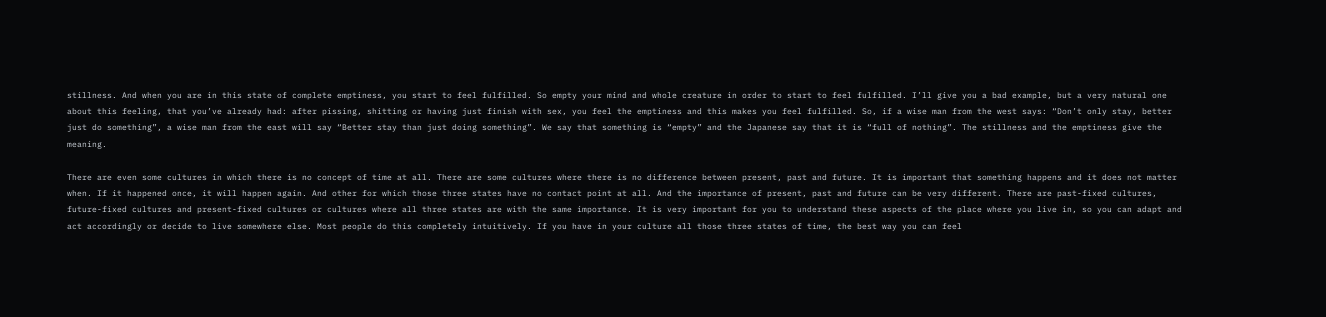stillness. And when you are in this state of complete emptiness, you start to feel fulfilled. So empty your mind and whole creature in order to start to feel fulfilled. I’ll give you a bad example, but a very natural one about this feeling, that you’ve already had: after pissing, shitting or having just finish with sex, you feel the emptiness and this makes you feel fulfilled. So, if a wise man from the west says: “Don’t only stay, better just do something”, a wise man from the east will say “Better stay than just doing something”. We say that something is “empty” and the Japanese say that it is “full of nothing”. The stillness and the emptiness give the meaning.

There are even some cultures in which there is no concept of time at all. There are some cultures where there is no difference between present, past and future. It is important that something happens and it does not matter when. If it happened once, it will happen again. And other for which those three states have no contact point at all. And the importance of present, past and future can be very different. There are past-fixed cultures, future-fixed cultures and present-fixed cultures or cultures where all three states are with the same importance. It is very important for you to understand these aspects of the place where you live in, so you can adapt and act accordingly or decide to live somewhere else. Most people do this completely intuitively. If you have in your culture all those three states of time, the best way you can feel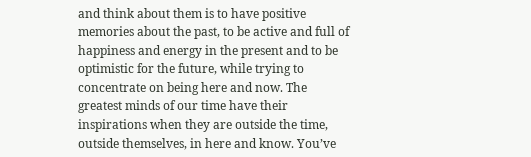and think about them is to have positive memories about the past, to be active and full of happiness and energy in the present and to be optimistic for the future, while trying to concentrate on being here and now. The greatest minds of our time have their inspirations when they are outside the time, outside themselves, in here and know. You’ve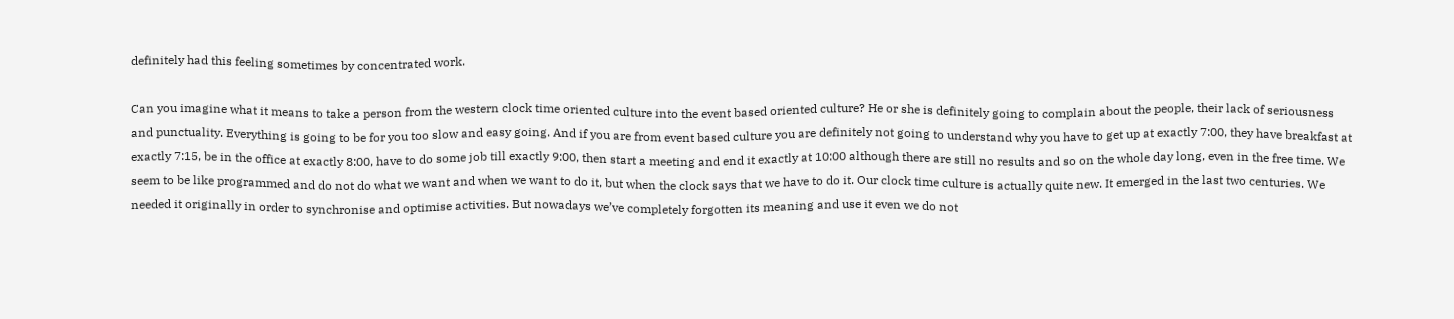definitely had this feeling sometimes by concentrated work.

Can you imagine what it means to take a person from the western clock time oriented culture into the event based oriented culture? He or she is definitely going to complain about the people, their lack of seriousness and punctuality. Everything is going to be for you too slow and easy going. And if you are from event based culture you are definitely not going to understand why you have to get up at exactly 7:00, they have breakfast at exactly 7:15, be in the office at exactly 8:00, have to do some job till exactly 9:00, then start a meeting and end it exactly at 10:00 although there are still no results and so on the whole day long, even in the free time. We seem to be like programmed and do not do what we want and when we want to do it, but when the clock says that we have to do it. Our clock time culture is actually quite new. It emerged in the last two centuries. We needed it originally in order to synchronise and optimise activities. But nowadays we’ve completely forgotten its meaning and use it even we do not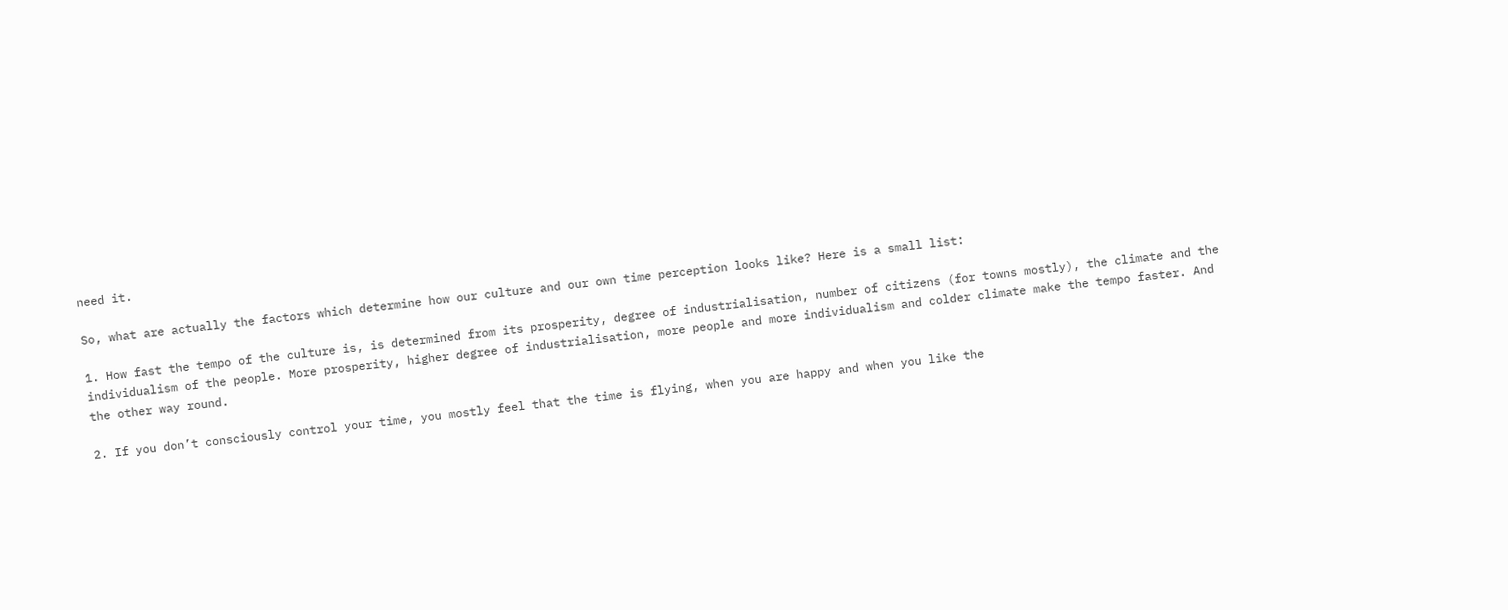need it.

So, what are actually the factors which determine how our culture and our own time perception looks like? Here is a small list:

1. How fast the tempo of the culture is, is determined from its prosperity, degree of industrialisation, number of citizens (for towns mostly), the climate and the individualism of the people. More prosperity, higher degree of industrialisation, more people and more individualism and colder climate make the tempo faster. And the other way round.

2. If you don’t consciously control your time, you mostly feel that the time is flying, when you are happy and when you like the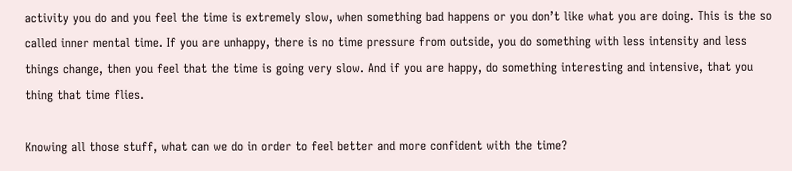activity you do and you feel the time is extremely slow, when something bad happens or you don’t like what you are doing. This is the so called inner mental time. If you are unhappy, there is no time pressure from outside, you do something with less intensity and less things change, then you feel that the time is going very slow. And if you are happy, do something interesting and intensive, that you thing that time flies.

Knowing all those stuff, what can we do in order to feel better and more confident with the time?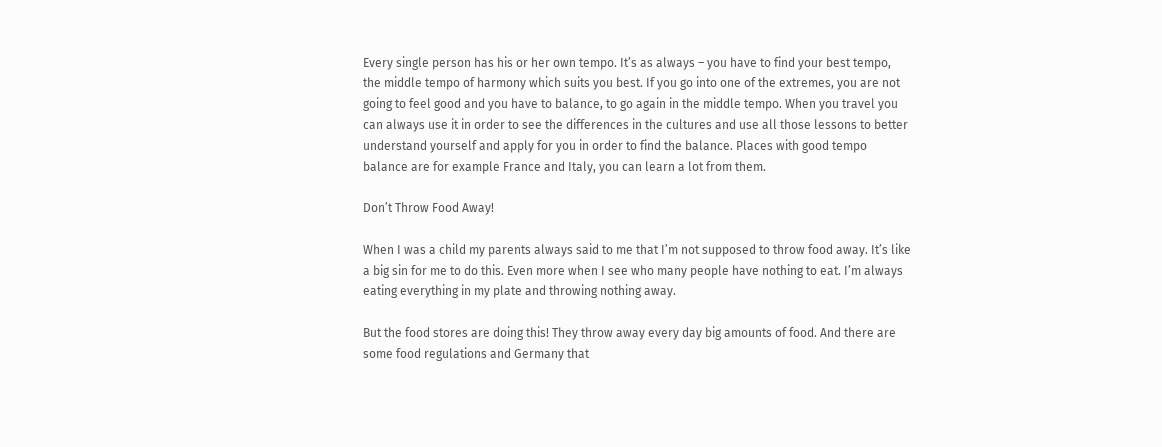Every single person has his or her own tempo. It’s as always – you have to find your best tempo, the middle tempo of harmony which suits you best. If you go into one of the extremes, you are not going to feel good and you have to balance, to go again in the middle tempo. When you travel you can always use it in order to see the differences in the cultures and use all those lessons to better understand yourself and apply for you in order to find the balance. Places with good tempo balance are for example France and Italy, you can learn a lot from them.

Don’t Throw Food Away!

When I was a child my parents always said to me that I’m not supposed to throw food away. It’s like a big sin for me to do this. Even more when I see who many people have nothing to eat. I’m always eating everything in my plate and throwing nothing away.

But the food stores are doing this! They throw away every day big amounts of food. And there are some food regulations and Germany that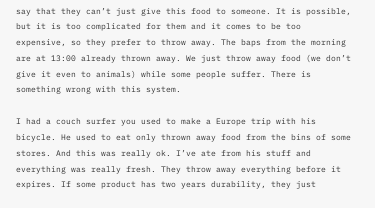say that they can’t just give this food to someone. It is possible, but it is too complicated for them and it comes to be too expensive, so they prefer to throw away. The baps from the morning are at 13:00 already thrown away. We just throw away food (we don’t give it even to animals) while some people suffer. There is something wrong with this system.

I had a couch surfer you used to make a Europe trip with his bicycle. He used to eat only thrown away food from the bins of some stores. And this was really ok. I’ve ate from his stuff and everything was really fresh. They throw away everything before it expires. If some product has two years durability, they just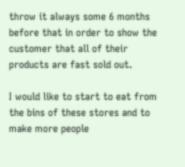throw it always some 6 months before that in order to show the customer that all of their products are fast sold out.

I would like to start to eat from the bins of these stores and to make more people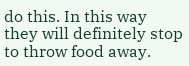do this. In this way they will definitely stop to throw food away.